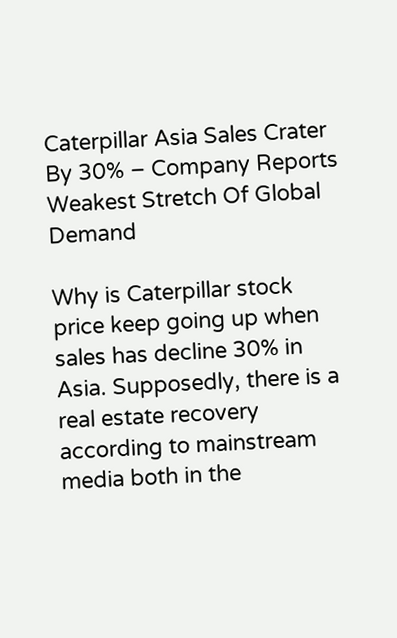Caterpillar Asia Sales Crater By 30% – Company Reports Weakest Stretch Of Global Demand

Why is Caterpillar stock price keep going up when sales has decline 30% in Asia. Supposedly, there is a real estate recovery according to mainstream media both in the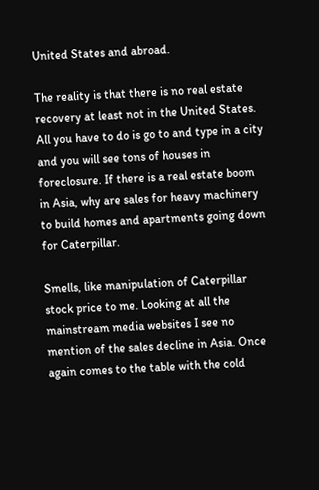United States and abroad.

The reality is that there is no real estate recovery at least not in the United States. All you have to do is go to and type in a city and you will see tons of houses in foreclosure. If there is a real estate boom in Asia, why are sales for heavy machinery to build homes and apartments going down for Caterpillar.

Smells, like manipulation of Caterpillar stock price to me. Looking at all the mainstream media websites I see no mention of the sales decline in Asia. Once again comes to the table with the cold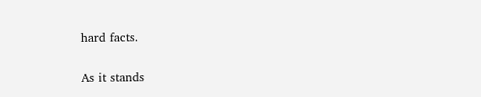hard facts.

As it stands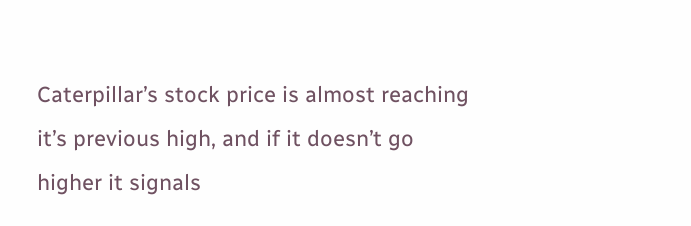Caterpillar’s stock price is almost reaching it’s previous high, and if it doesn’t go higher it signals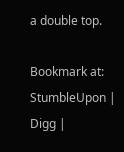a double top.

Bookmark at:
StumbleUpon | Digg |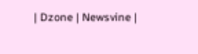| Dzone | Newsvine |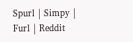Spurl | Simpy | Furl | Reddit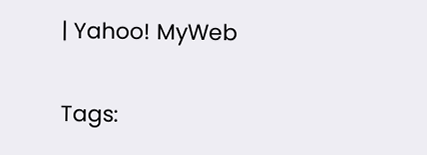| Yahoo! MyWeb

Tags: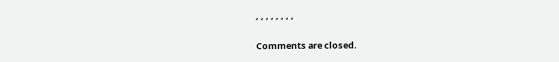, , , , , , , ,

Comments are closed.